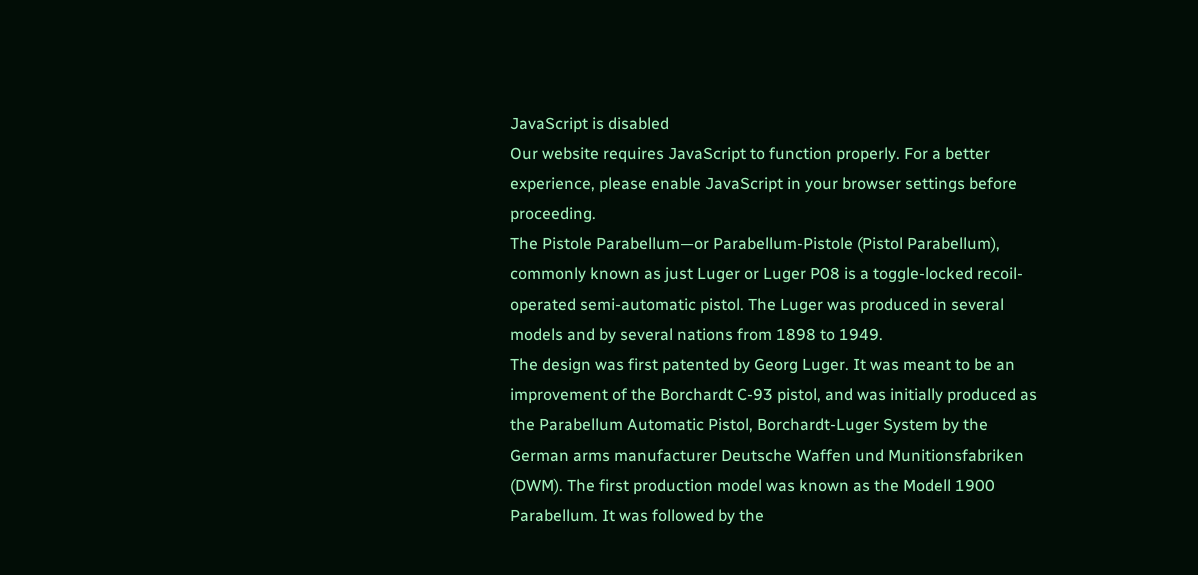JavaScript is disabled
Our website requires JavaScript to function properly. For a better experience, please enable JavaScript in your browser settings before proceeding.
The Pistole Parabellum—or Parabellum-Pistole (Pistol Parabellum), commonly known as just Luger or Luger P08 is a toggle-locked recoil-operated semi-automatic pistol. The Luger was produced in several models and by several nations from 1898 to 1949.
The design was first patented by Georg Luger. It was meant to be an improvement of the Borchardt C-93 pistol, and was initially produced as the Parabellum Automatic Pistol, Borchardt-Luger System by the German arms manufacturer Deutsche Waffen und Munitionsfabriken (DWM). The first production model was known as the Modell 1900 Parabellum. It was followed by the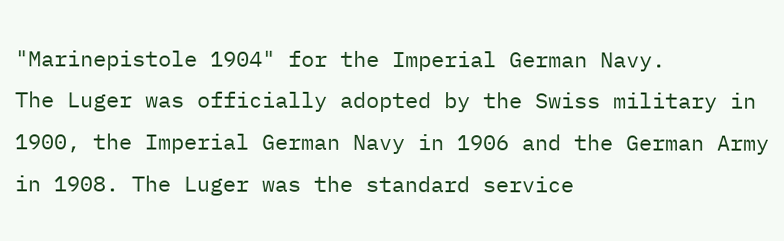"Marinepistole 1904" for the Imperial German Navy.
The Luger was officially adopted by the Swiss military in 1900, the Imperial German Navy in 1906 and the German Army in 1908. The Luger was the standard service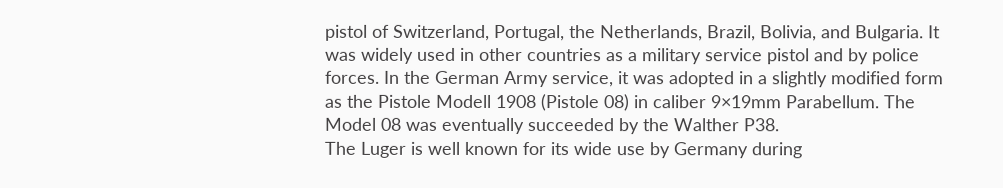pistol of Switzerland, Portugal, the Netherlands, Brazil, Bolivia, and Bulgaria. It was widely used in other countries as a military service pistol and by police forces. In the German Army service, it was adopted in a slightly modified form as the Pistole Modell 1908 (Pistole 08) in caliber 9×19mm Parabellum. The Model 08 was eventually succeeded by the Walther P38.
The Luger is well known for its wide use by Germany during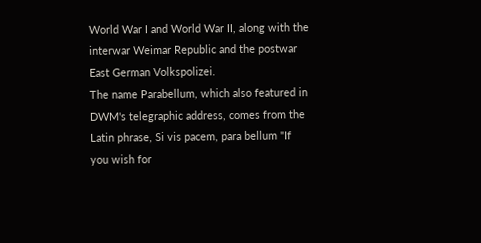World War I and World War II, along with the interwar Weimar Republic and the postwar East German Volkspolizei.
The name Parabellum, which also featured in DWM's telegraphic address, comes from the Latin phrase, Si vis pacem, para bellum "If you wish for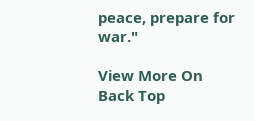peace, prepare for war."

View More On
Back Top